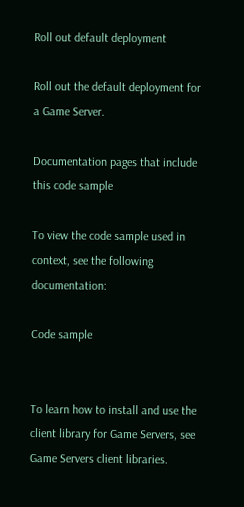Roll out default deployment

Roll out the default deployment for a Game Server.

Documentation pages that include this code sample

To view the code sample used in context, see the following documentation:

Code sample


To learn how to install and use the client library for Game Servers, see Game Servers client libraries.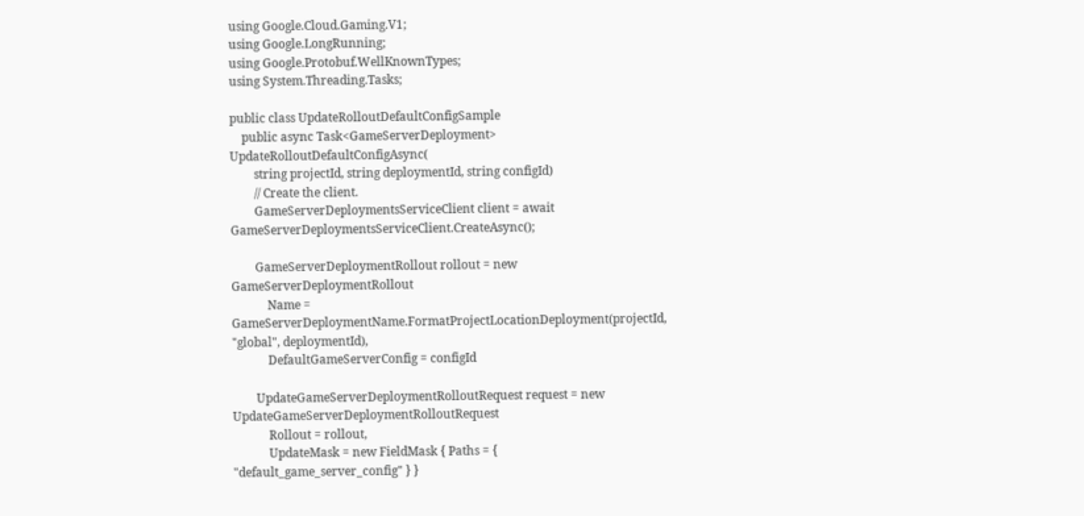using Google.Cloud.Gaming.V1;
using Google.LongRunning;
using Google.Protobuf.WellKnownTypes;
using System.Threading.Tasks;

public class UpdateRolloutDefaultConfigSample
    public async Task<GameServerDeployment> UpdateRolloutDefaultConfigAsync(
        string projectId, string deploymentId, string configId)
        // Create the client.
        GameServerDeploymentsServiceClient client = await GameServerDeploymentsServiceClient.CreateAsync();

        GameServerDeploymentRollout rollout = new GameServerDeploymentRollout
            Name = GameServerDeploymentName.FormatProjectLocationDeployment(projectId, "global", deploymentId),
            DefaultGameServerConfig = configId

        UpdateGameServerDeploymentRolloutRequest request = new UpdateGameServerDeploymentRolloutRequest
            Rollout = rollout,
            UpdateMask = new FieldMask { Paths = { "default_game_server_config" } }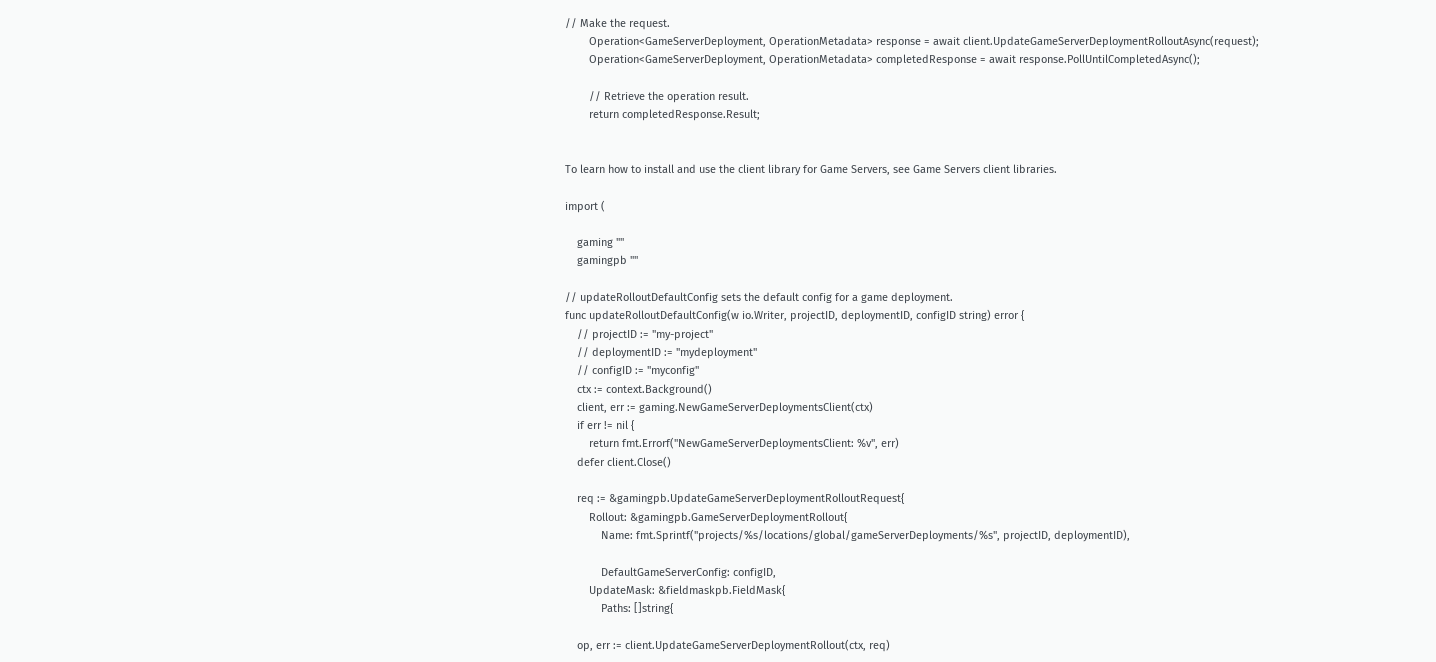// Make the request.
        Operation<GameServerDeployment, OperationMetadata> response = await client.UpdateGameServerDeploymentRolloutAsync(request);
        Operation<GameServerDeployment, OperationMetadata> completedResponse = await response.PollUntilCompletedAsync();

        // Retrieve the operation result.
        return completedResponse.Result;


To learn how to install and use the client library for Game Servers, see Game Servers client libraries.

import (

    gaming ""
    gamingpb ""

// updateRolloutDefaultConfig sets the default config for a game deployment.
func updateRolloutDefaultConfig(w io.Writer, projectID, deploymentID, configID string) error {
    // projectID := "my-project"
    // deploymentID := "mydeployment"
    // configID := "myconfig"
    ctx := context.Background()
    client, err := gaming.NewGameServerDeploymentsClient(ctx)
    if err != nil {
        return fmt.Errorf("NewGameServerDeploymentsClient: %v", err)
    defer client.Close()

    req := &gamingpb.UpdateGameServerDeploymentRolloutRequest{
        Rollout: &gamingpb.GameServerDeploymentRollout{
            Name: fmt.Sprintf("projects/%s/locations/global/gameServerDeployments/%s", projectID, deploymentID),

            DefaultGameServerConfig: configID,
        UpdateMask: &fieldmaskpb.FieldMask{
            Paths: []string{

    op, err := client.UpdateGameServerDeploymentRollout(ctx, req)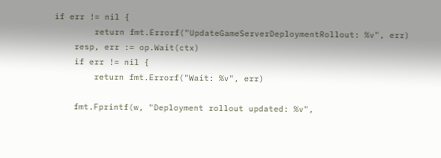if err != nil {
        return fmt.Errorf("UpdateGameServerDeploymentRollout: %v", err)
    resp, err := op.Wait(ctx)
    if err != nil {
        return fmt.Errorf("Wait: %v", err)

    fmt.Fprintf(w, "Deployment rollout updated: %v",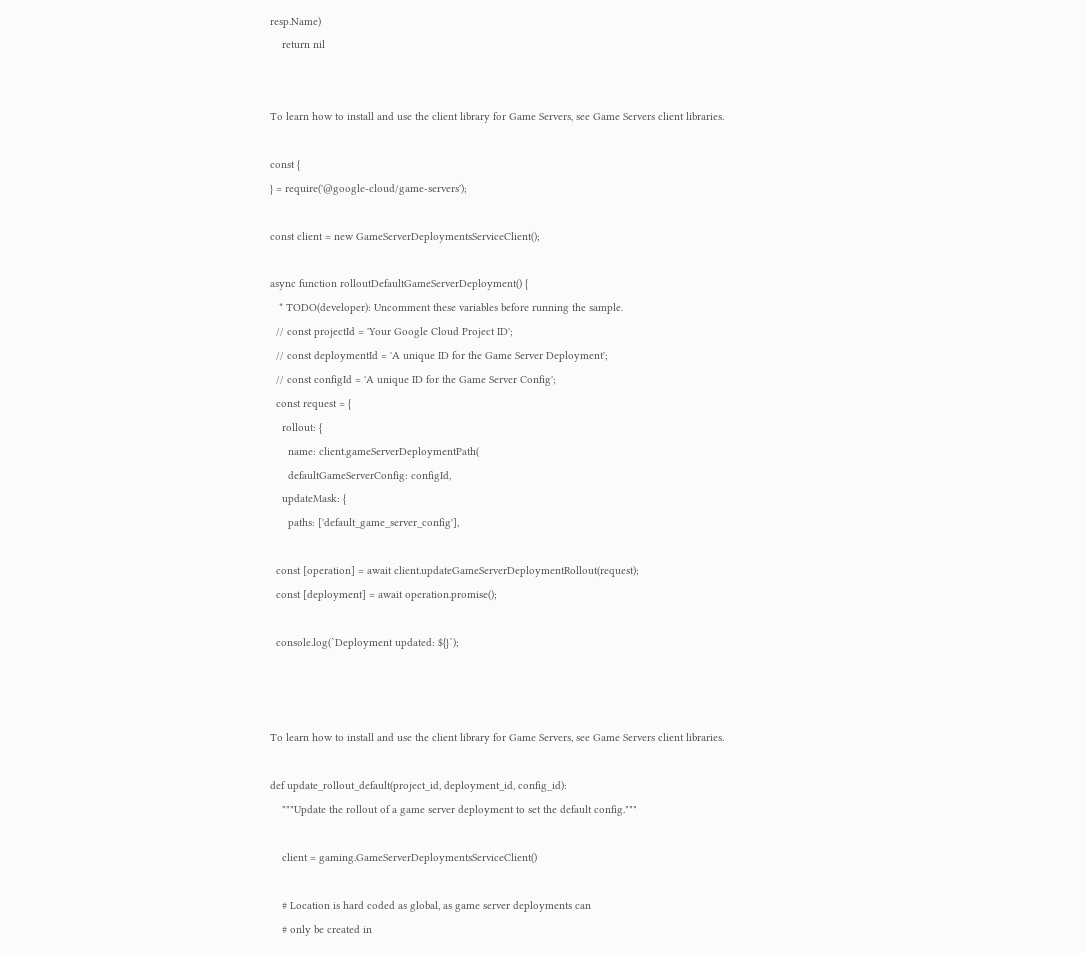resp.Name)
    return nil


To learn how to install and use the client library for Game Servers, see Game Servers client libraries.

const {
} = require('@google-cloud/game-servers');

const client = new GameServerDeploymentsServiceClient();

async function rolloutDefaultGameServerDeployment() {
   * TODO(developer): Uncomment these variables before running the sample.
  // const projectId = 'Your Google Cloud Project ID';
  // const deploymentId = 'A unique ID for the Game Server Deployment';
  // const configId = 'A unique ID for the Game Server Config';
  const request = {
    rollout: {
      name: client.gameServerDeploymentPath(
      defaultGameServerConfig: configId,
    updateMask: {
      paths: ['default_game_server_config'],

  const [operation] = await client.updateGameServerDeploymentRollout(request);
  const [deployment] = await operation.promise();

  console.log(`Deployment updated: ${}`);



To learn how to install and use the client library for Game Servers, see Game Servers client libraries.

def update_rollout_default(project_id, deployment_id, config_id):
    """Update the rollout of a game server deployment to set the default config."""

    client = gaming.GameServerDeploymentsServiceClient()

    # Location is hard coded as global, as game server deployments can
    # only be created in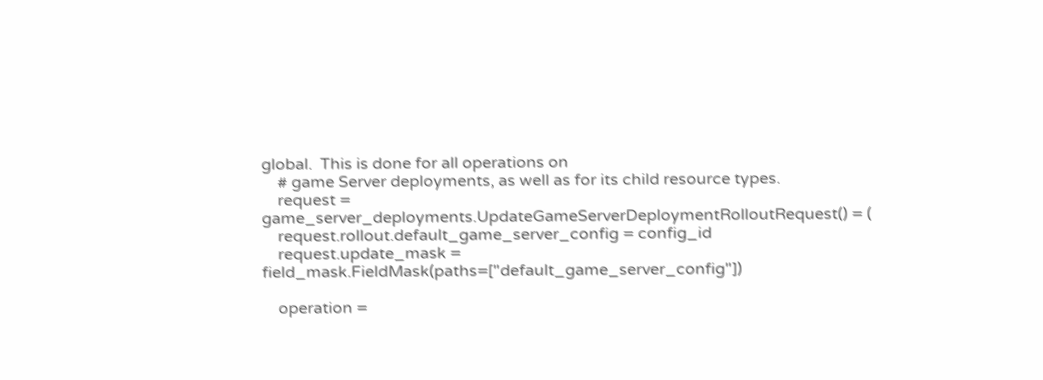global.  This is done for all operations on
    # game Server deployments, as well as for its child resource types.
    request = game_server_deployments.UpdateGameServerDeploymentRolloutRequest() = (
    request.rollout.default_game_server_config = config_id
    request.update_mask = field_mask.FieldMask(paths=["default_game_server_config"])

    operation =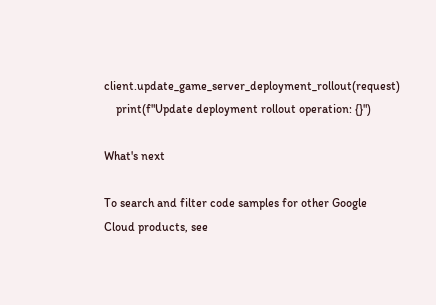client.update_game_server_deployment_rollout(request)
    print(f"Update deployment rollout operation: {}")

What's next

To search and filter code samples for other Google Cloud products, see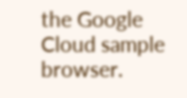the Google Cloud sample browser.